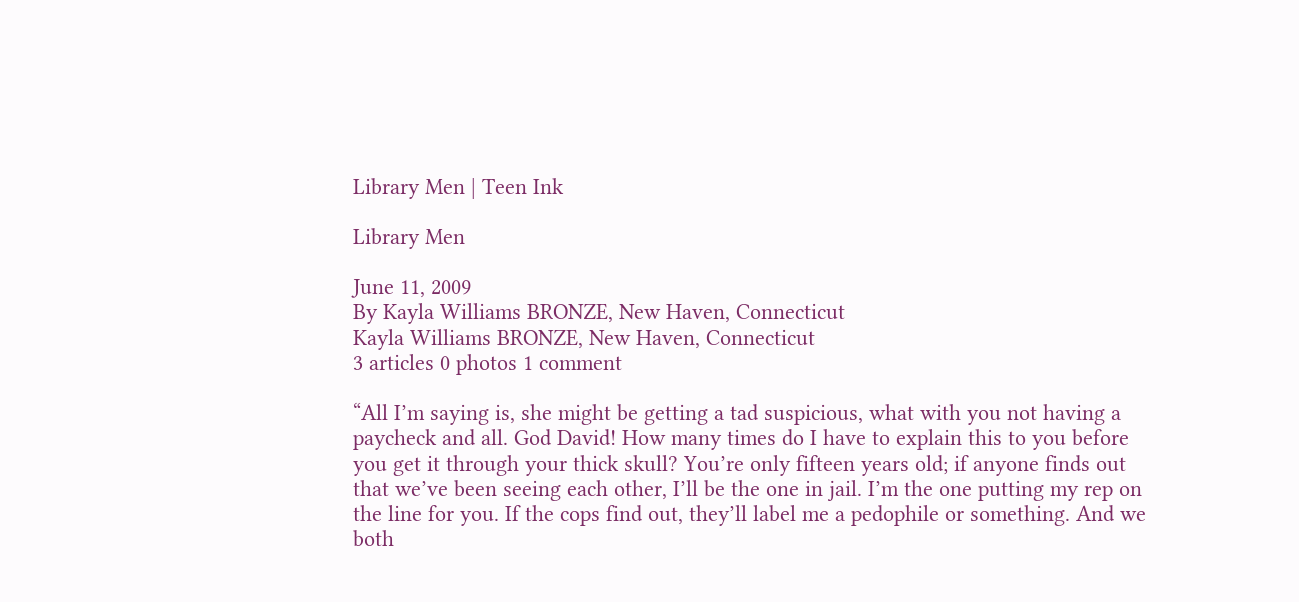Library Men | Teen Ink

Library Men

June 11, 2009
By Kayla Williams BRONZE, New Haven, Connecticut
Kayla Williams BRONZE, New Haven, Connecticut
3 articles 0 photos 1 comment

“All I’m saying is, she might be getting a tad suspicious, what with you not having a paycheck and all. God David! How many times do I have to explain this to you before you get it through your thick skull? You’re only fifteen years old; if anyone finds out that we’ve been seeing each other, I’ll be the one in jail. I’m the one putting my rep on the line for you. If the cops find out, they’ll label me a pedophile or something. And we both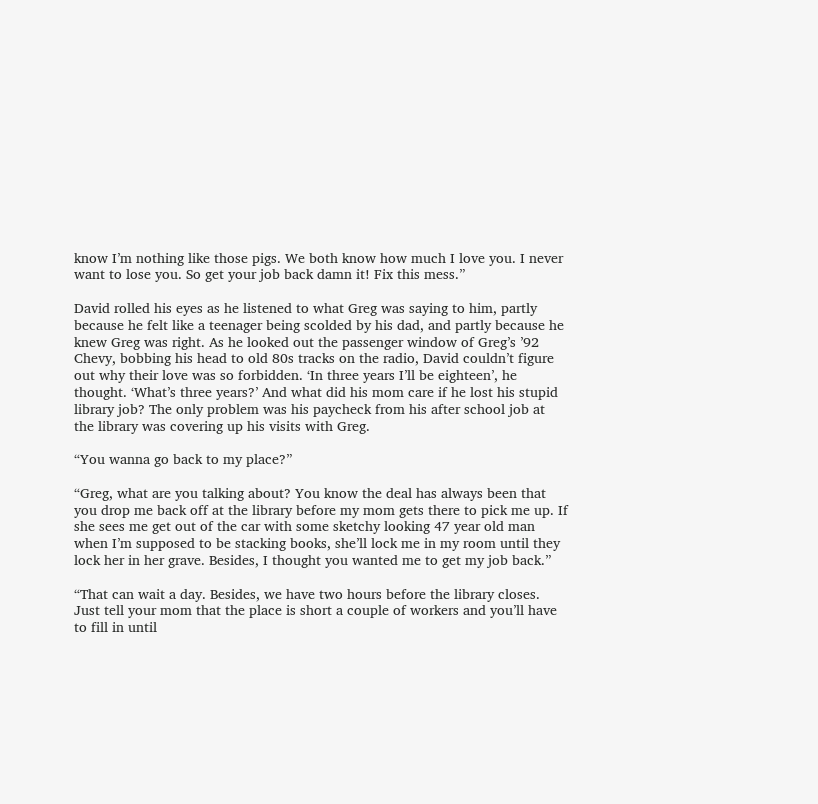know I’m nothing like those pigs. We both know how much I love you. I never want to lose you. So get your job back damn it! Fix this mess.”

David rolled his eyes as he listened to what Greg was saying to him, partly because he felt like a teenager being scolded by his dad, and partly because he knew Greg was right. As he looked out the passenger window of Greg’s ’92 Chevy, bobbing his head to old 80s tracks on the radio, David couldn’t figure out why their love was so forbidden. ‘In three years I’ll be eighteen’, he thought. ‘What’s three years?’ And what did his mom care if he lost his stupid library job? The only problem was his paycheck from his after school job at the library was covering up his visits with Greg.

“You wanna go back to my place?”

“Greg, what are you talking about? You know the deal has always been that you drop me back off at the library before my mom gets there to pick me up. If she sees me get out of the car with some sketchy looking 47 year old man when I’m supposed to be stacking books, she’ll lock me in my room until they lock her in her grave. Besides, I thought you wanted me to get my job back.”

“That can wait a day. Besides, we have two hours before the library closes. Just tell your mom that the place is short a couple of workers and you’ll have to fill in until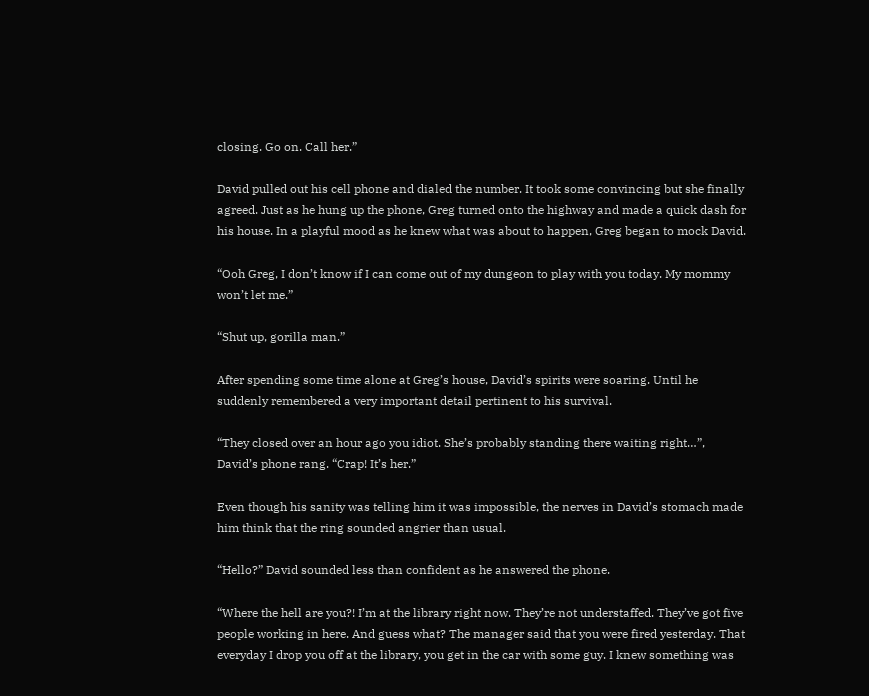closing. Go on. Call her.”

David pulled out his cell phone and dialed the number. It took some convincing but she finally agreed. Just as he hung up the phone, Greg turned onto the highway and made a quick dash for his house. In a playful mood as he knew what was about to happen, Greg began to mock David.

“Ooh Greg, I don’t know if I can come out of my dungeon to play with you today. My mommy won’t let me.”

“Shut up, gorilla man.”

After spending some time alone at Greg’s house, David’s spirits were soaring. Until he suddenly remembered a very important detail pertinent to his survival.

“They closed over an hour ago you idiot. She’s probably standing there waiting right…”, David’s phone rang. “Crap! It’s her.”

Even though his sanity was telling him it was impossible, the nerves in David’s stomach made him think that the ring sounded angrier than usual.

“Hello?” David sounded less than confident as he answered the phone.

“Where the hell are you?! I’m at the library right now. They’re not understaffed. They’ve got five people working in here. And guess what? The manager said that you were fired yesterday. That everyday I drop you off at the library, you get in the car with some guy. I knew something was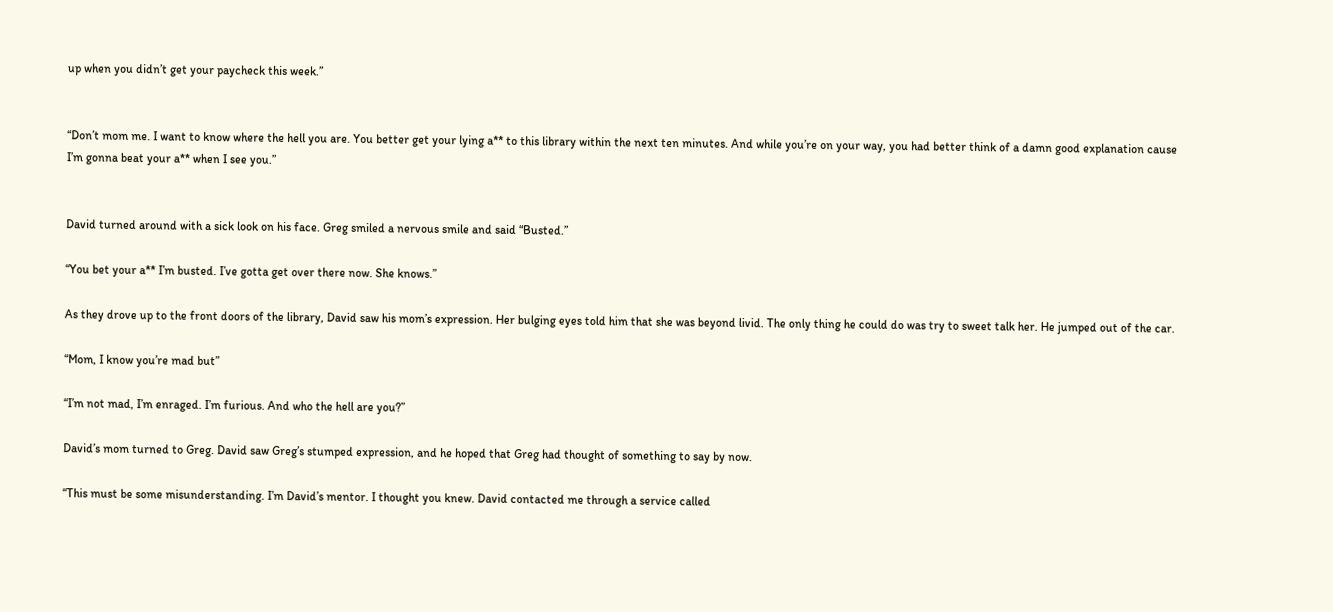up when you didn’t get your paycheck this week.”


“Don’t mom me. I want to know where the hell you are. You better get your lying a** to this library within the next ten minutes. And while you’re on your way, you had better think of a damn good explanation cause I’m gonna beat your a** when I see you.”


David turned around with a sick look on his face. Greg smiled a nervous smile and said “Busted.”

“You bet your a** I’m busted. I’ve gotta get over there now. She knows.”

As they drove up to the front doors of the library, David saw his mom’s expression. Her bulging eyes told him that she was beyond livid. The only thing he could do was try to sweet talk her. He jumped out of the car.

“Mom, I know you’re mad but”

“I’m not mad, I’m enraged. I’m furious. And who the hell are you?”

David’s mom turned to Greg. David saw Greg’s stumped expression, and he hoped that Greg had thought of something to say by now.

“This must be some misunderstanding. I’m David’s mentor. I thought you knew. David contacted me through a service called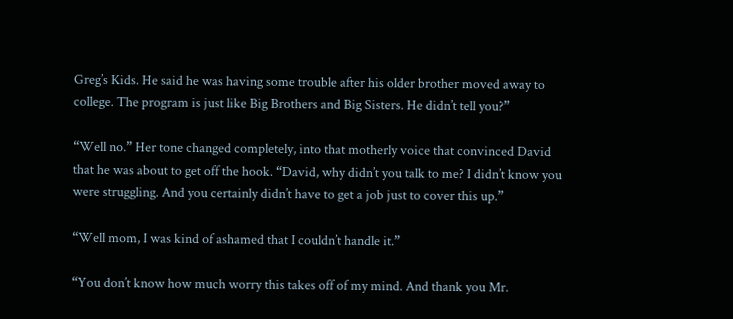Greg’s Kids. He said he was having some trouble after his older brother moved away to college. The program is just like Big Brothers and Big Sisters. He didn’t tell you?”

“Well no.” Her tone changed completely, into that motherly voice that convinced David that he was about to get off the hook. “David, why didn’t you talk to me? I didn’t know you were struggling. And you certainly didn’t have to get a job just to cover this up.”

“Well mom, I was kind of ashamed that I couldn’t handle it.”

“You don’t know how much worry this takes off of my mind. And thank you Mr.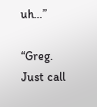uh…”

“Greg. Just call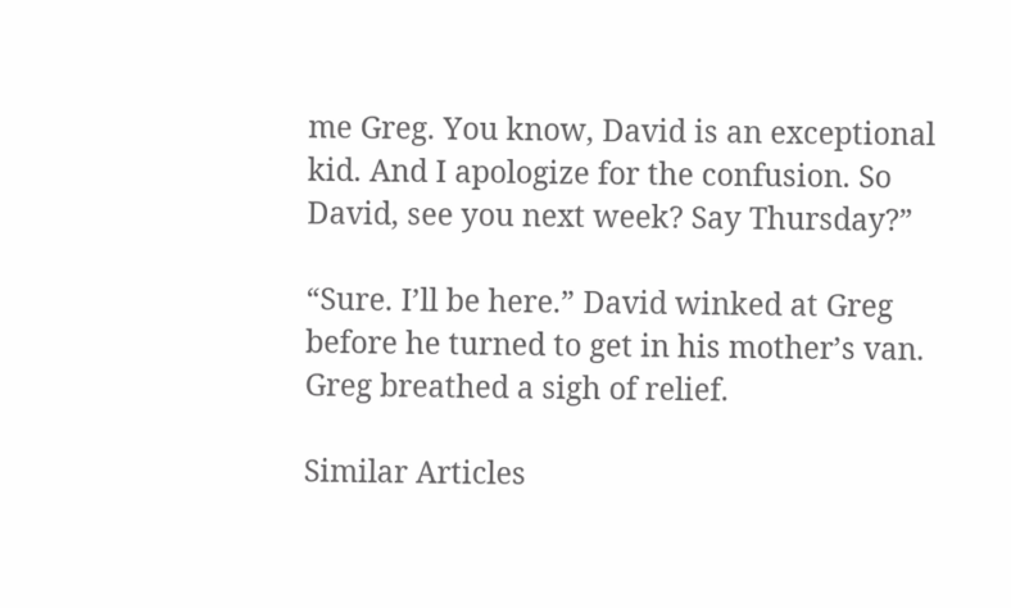me Greg. You know, David is an exceptional kid. And I apologize for the confusion. So David, see you next week? Say Thursday?”

“Sure. I’ll be here.” David winked at Greg before he turned to get in his mother’s van. Greg breathed a sigh of relief.

Similar Articles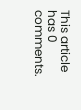This article has 0 comments.